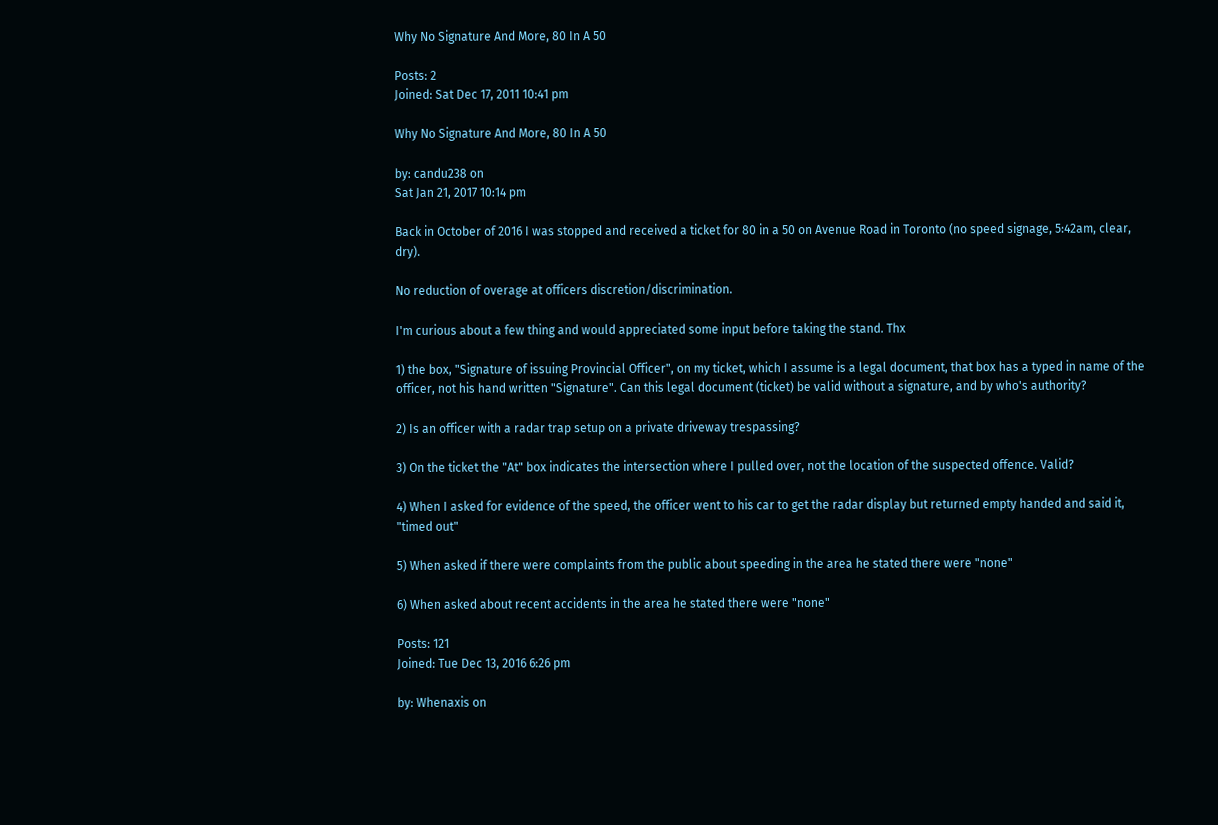Why No Signature And More, 80 In A 50

Posts: 2
Joined: Sat Dec 17, 2011 10:41 pm

Why No Signature And More, 80 In A 50

by: candu238 on
Sat Jan 21, 2017 10:14 pm

Back in October of 2016 I was stopped and received a ticket for 80 in a 50 on Avenue Road in Toronto (no speed signage, 5:42am, clear, dry).

No reduction of overage at officers discretion/discrimination.

I'm curious about a few thing and would appreciated some input before taking the stand. Thx

1) the box, "Signature of issuing Provincial Officer", on my ticket, which I assume is a legal document, that box has a typed in name of the officer, not his hand written "Signature". Can this legal document (ticket) be valid without a signature, and by who's authority?

2) Is an officer with a radar trap setup on a private driveway trespassing?

3) On the ticket the "At" box indicates the intersection where I pulled over, not the location of the suspected offence. Valid?

4) When I asked for evidence of the speed, the officer went to his car to get the radar display but returned empty handed and said it, "timed out"

5) When asked if there were complaints from the public about speeding in the area he stated there were "none"

6) When asked about recent accidents in the area he stated there were "none"

Posts: 121
Joined: Tue Dec 13, 2016 6:26 pm

by: Whenaxis on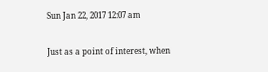Sun Jan 22, 2017 12:07 am

Just as a point of interest, when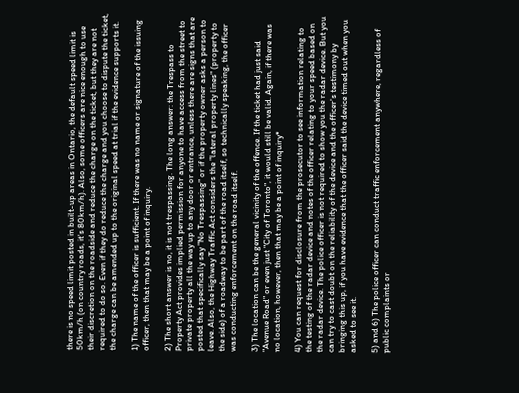there is no speed limit posted in built-up areas in Ontario, the default speed limit is 50km/h (on country roads, it's 80km/h). Also, some officers are nice enough to use their discretion on the roadside and reduce the charge on the ticket, but they are not required to do so. Even if they do reduce the charge and you choose to dispute the ticket, the charge can be amended up to the original speed at trial if the evidence supports it.

1) The name of the officer is sufficient. If there was no name or signature of the issuing officer, then that may be a point of inquiry.

2) The short answer is no, it is not trespassing. The long answer: the Trespass to Property Act provides implied permission for anyone to have access from the street to private property all the way up to any door or entrance, unless there are signs that are posted that specifically say "No Trespassing" or if the property owner asks a person to leave. Also, the Highway Traffic Act considers the "lateral property lines" (property to the side) of a roadway to be part of the road itself, so technically speaking, the officer was conducting enforcement on the road itself.

3) The location can be the general vicinity of the offence. If the ticket had just said "Avenue Road" or even just "City of Toronto", it would still be valid. Again, if there was no location, however, then that may be a point of inquiry*

4) You can request for disclosure from the prosecutor to see information relating to the testing of the radar device and notes of the officer relating to your speed based on the radar device. The police officer is not required to show you the radar device. But you can try to cast doubt on the reliability of the device and the officer's testimony by bringing this up, if you have evidence that the officer said the device timed out when you asked to see it.

5) and 6) The police officer can conduct traffic enforcement anywhere, regardless of public complaints or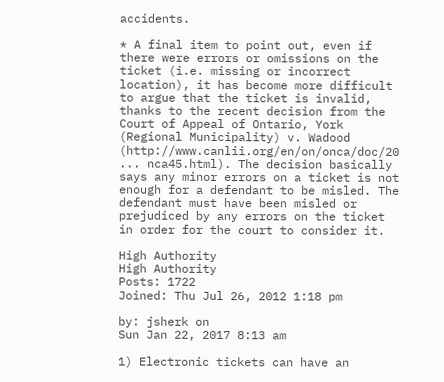accidents.

* A final item to point out, even if there were errors or omissions on the ticket (i.e. missing or incorrect location), it has become more difficult to argue that the ticket is invalid, thanks to the recent decision from the Court of Appeal of Ontario, York (Regional Municipality) v. Wadood (http://www.canlii.org/en/on/onca/doc/20 ... nca45.html). The decision basically says any minor errors on a ticket is not enough for a defendant to be misled. The defendant must have been misled or prejudiced by any errors on the ticket in order for the court to consider it.

High Authority
High Authority
Posts: 1722
Joined: Thu Jul 26, 2012 1:18 pm

by: jsherk on
Sun Jan 22, 2017 8:13 am

1) Electronic tickets can have an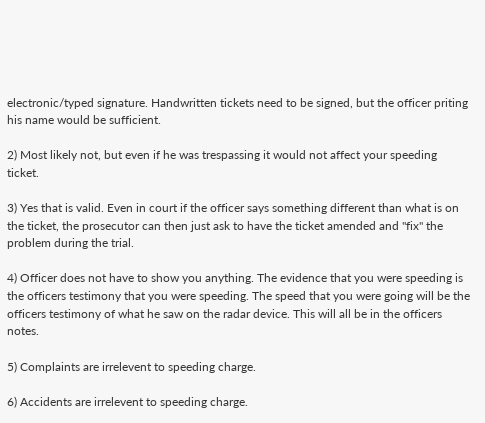electronic/typed signature. Handwritten tickets need to be signed, but the officer priting his name would be sufficient.

2) Most likely not, but even if he was trespassing it would not affect your speeding ticket.

3) Yes that is valid. Even in court if the officer says something different than what is on the ticket, the prosecutor can then just ask to have the ticket amended and "fix" the problem during the trial.

4) Officer does not have to show you anything. The evidence that you were speeding is the officers testimony that you were speeding. The speed that you were going will be the officers testimony of what he saw on the radar device. This will all be in the officers notes.

5) Complaints are irrelevent to speeding charge.

6) Accidents are irrelevent to speeding charge.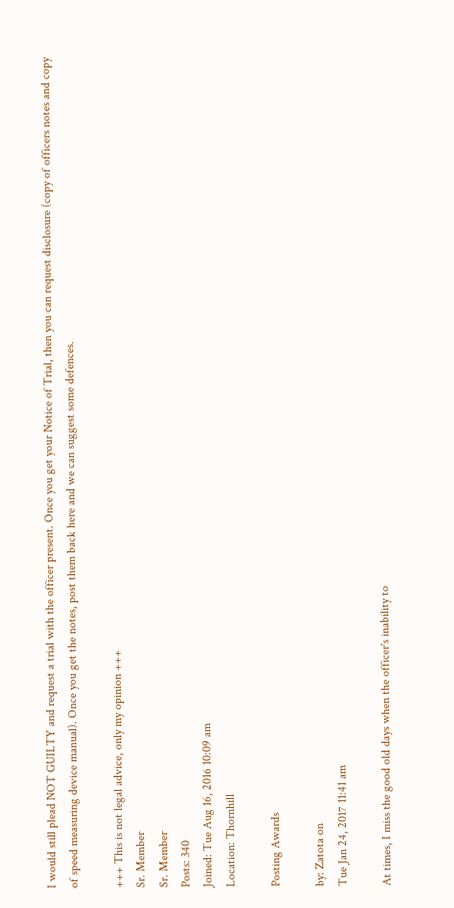I would still plead NOT GUILTY and request a trial with the officer present. Once you get your Notice of Trial, then you can request disclosure (copy of officers notes and copy of speed measuring device manual). Once you get the notes, post them back here and we can suggest some defences.

+++ This is not legal advice, only my opinion +++
Sr. Member
Sr. Member
Posts: 340
Joined: Tue Aug 16, 2016 10:09 am
Location: Thornhill

Posting Awards

by: Zatota on
Tue Jan 24, 2017 11:41 am

At times, I miss the good old days when the officer's inability to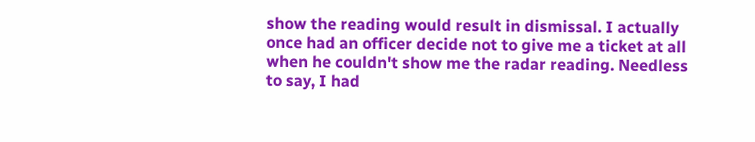show the reading would result in dismissal. I actually once had an officer decide not to give me a ticket at all when he couldn't show me the radar reading. Needless to say, I had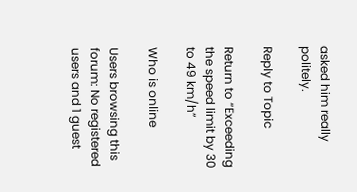asked him really politely.

Reply to Topic

Return to “Exceeding the speed limit by 30 to 49 km/h”

Who is online

Users browsing this forum: No registered users and 1 guest